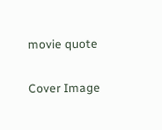movie quote

Cover Image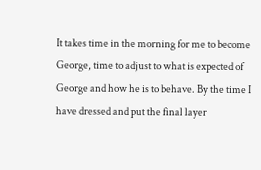It takes time in the morning for me to become George, time to adjust to what is expected of George and how he is to behave. By the time I have dressed and put the final layer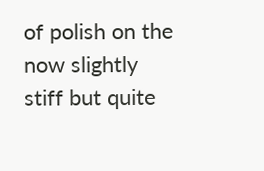of polish on the now slightly stiff but quite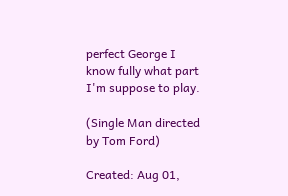perfect George I know fully what part I'm suppose to play.

(Single Man directed by Tom Ford)

Created: Aug 01,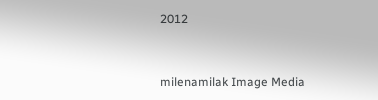2012


milenamilak Image Media